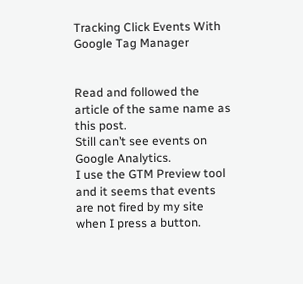Tracking Click Events With Google Tag Manager


Read and followed the article of the same name as this post.
Still can’t see events on Google Analytics.
I use the GTM Preview tool and it seems that events are not fired by my site when I press a button.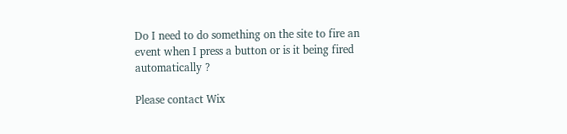Do I need to do something on the site to fire an event when I press a button or is it being fired automatically ?

Please contact Wix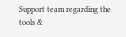Support team regarding the tools &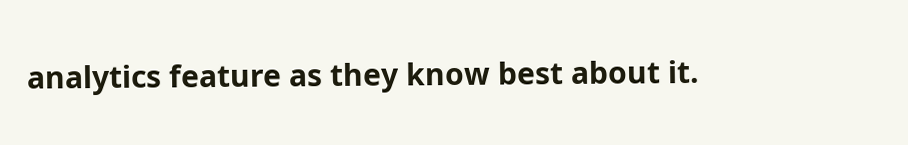analytics feature as they know best about it.